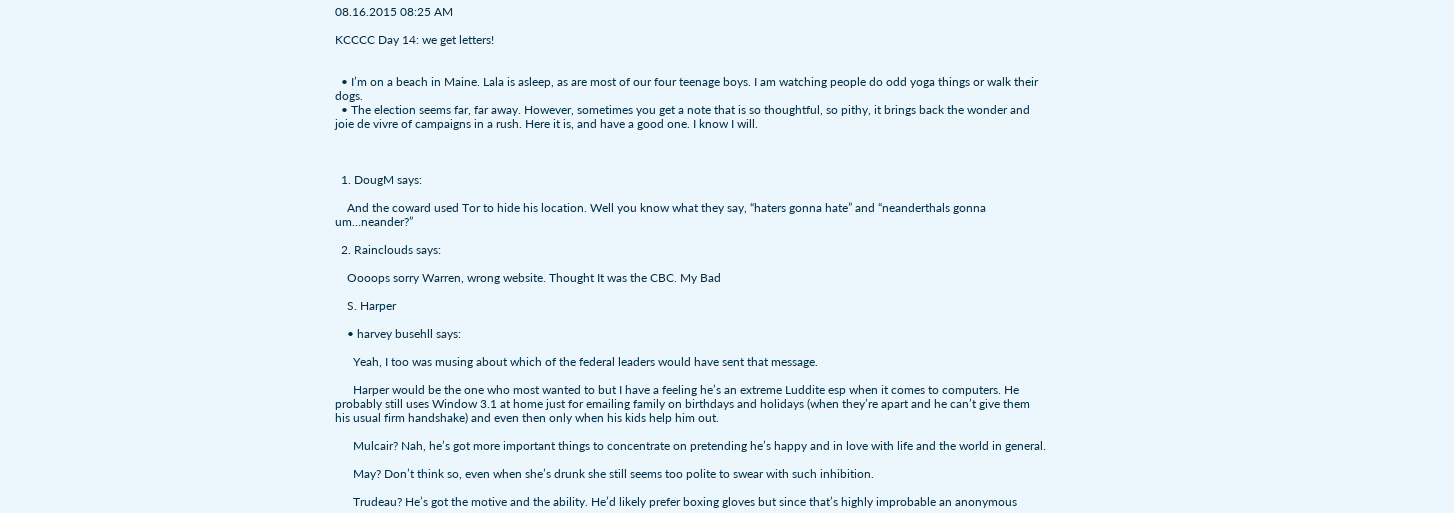08.16.2015 08:25 AM

KCCCC Day 14: we get letters!


  • I’m on a beach in Maine. Lala is asleep, as are most of our four teenage boys. I am watching people do odd yoga things or walk their dogs.
  • The election seems far, far away. However, sometimes you get a note that is so thoughtful, so pithy, it brings back the wonder and joie de vivre of campaigns in a rush. Here it is, and have a good one. I know I will.



  1. DougM says:

    And the coward used Tor to hide his location. Well you know what they say, “haters gonna hate” and “neanderthals gonna um…neander?”

  2. Rainclouds says:

    Oooops sorry Warren, wrong website. Thought It was the CBC. My Bad

    S. Harper

    • harvey busehll says:

      Yeah, I too was musing about which of the federal leaders would have sent that message.

      Harper would be the one who most wanted to but I have a feeling he’s an extreme Luddite esp when it comes to computers. He probably still uses Window 3.1 at home just for emailing family on birthdays and holidays (when they’re apart and he can’t give them his usual firm handshake) and even then only when his kids help him out.

      Mulcair? Nah, he’s got more important things to concentrate on pretending he’s happy and in love with life and the world in general.

      May? Don’t think so, even when she’s drunk she still seems too polite to swear with such inhibition.

      Trudeau? He’s got the motive and the ability. He’d likely prefer boxing gloves but since that’s highly improbable an anonymous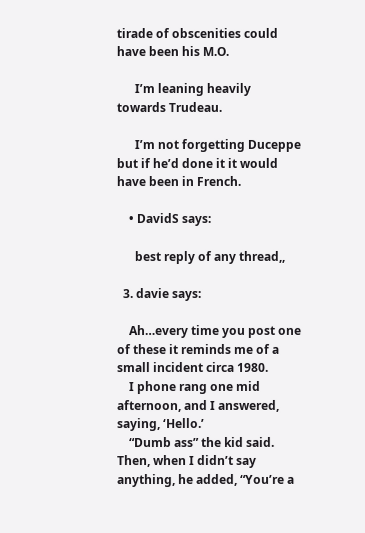tirade of obscenities could have been his M.O.

      I’m leaning heavily towards Trudeau.

      I’m not forgetting Duceppe but if he’d done it it would have been in French.

    • DavidS says:

      best reply of any thread,,

  3. davie says:

    Ah…every time you post one of these it reminds me of a small incident circa 1980.
    I phone rang one mid afternoon, and I answered, saying, ‘Hello.’
    “Dumb ass” the kid said. Then, when I didn’t say anything, he added, “You’re a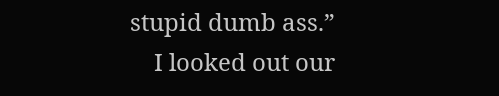stupid dumb ass.”
    I looked out our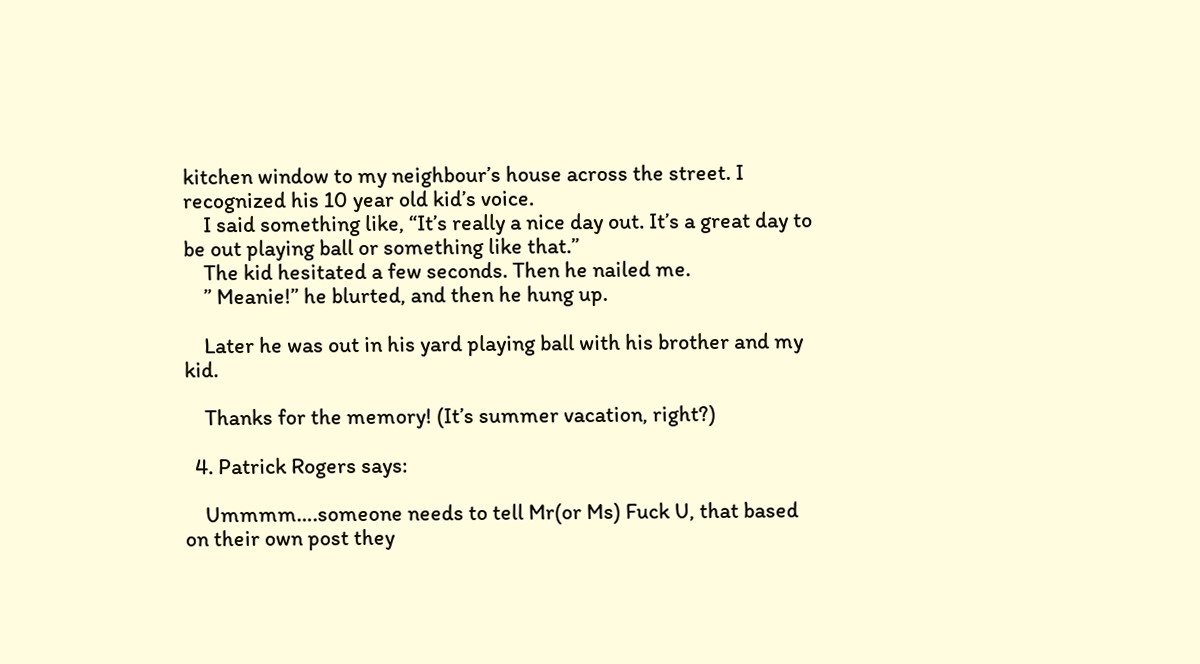kitchen window to my neighbour’s house across the street. I recognized his 10 year old kid’s voice.
    I said something like, “It’s really a nice day out. It’s a great day to be out playing ball or something like that.”
    The kid hesitated a few seconds. Then he nailed me.
    ” Meanie!” he blurted, and then he hung up.

    Later he was out in his yard playing ball with his brother and my kid.

    Thanks for the memory! (It’s summer vacation, right?)

  4. Patrick Rogers says:

    Ummmm….someone needs to tell Mr(or Ms) Fuck U, that based on their own post they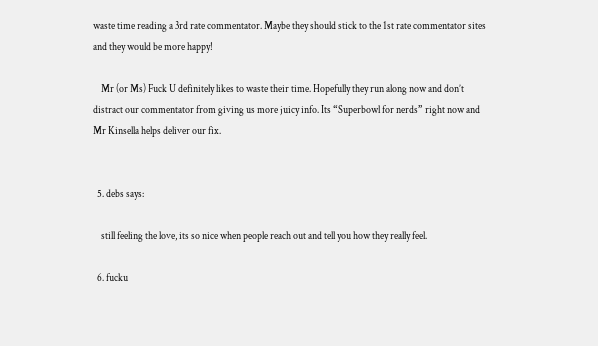waste time reading a 3rd rate commentator. Maybe they should stick to the 1st rate commentator sites and they would be more happy!

    Mr (or Ms) Fuck U definitely likes to waste their time. Hopefully they run along now and don’t distract our commentator from giving us more juicy info. Its “Superbowl for nerds” right now and Mr Kinsella helps deliver our fix.


  5. debs says:

    still feeling the love, its so nice when people reach out and tell you how they really feel.

  6. fucku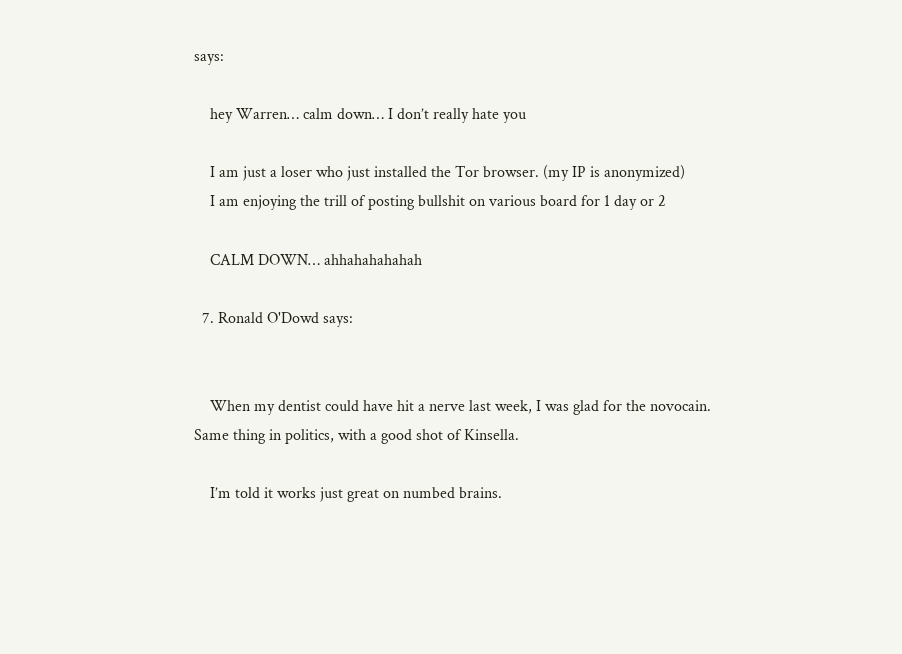says:

    hey Warren… calm down… I don’t really hate you

    I am just a loser who just installed the Tor browser. (my IP is anonymized)
    I am enjoying the trill of posting bullshit on various board for 1 day or 2

    CALM DOWN… ahhahahahahah

  7. Ronald O'Dowd says:


    When my dentist could have hit a nerve last week, I was glad for the novocain. Same thing in politics, with a good shot of Kinsella.

    I’m told it works just great on numbed brains.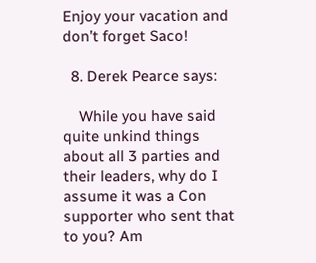Enjoy your vacation and don’t forget Saco!

  8. Derek Pearce says:

    While you have said quite unkind things about all 3 parties and their leaders, why do I assume it was a Con supporter who sent that to you? Am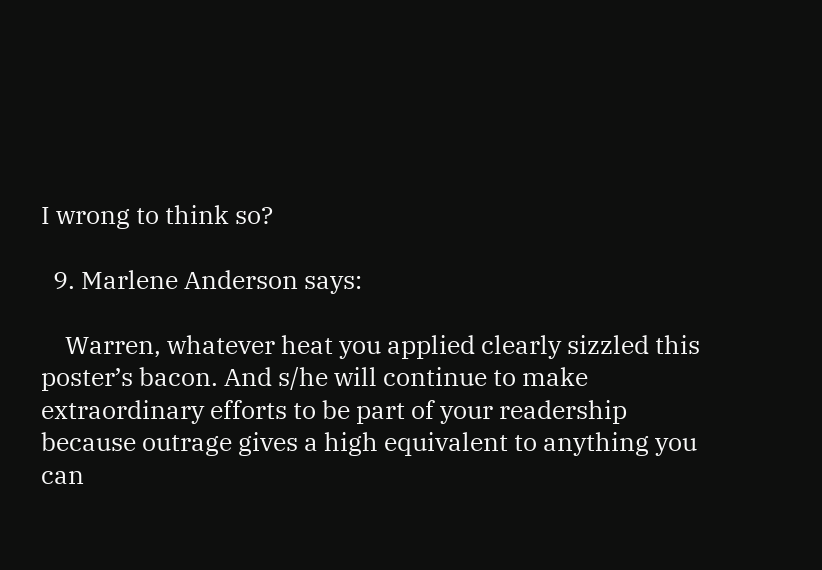I wrong to think so?

  9. Marlene Anderson says:

    Warren, whatever heat you applied clearly sizzled this poster’s bacon. And s/he will continue to make extraordinary efforts to be part of your readership because outrage gives a high equivalent to anything you can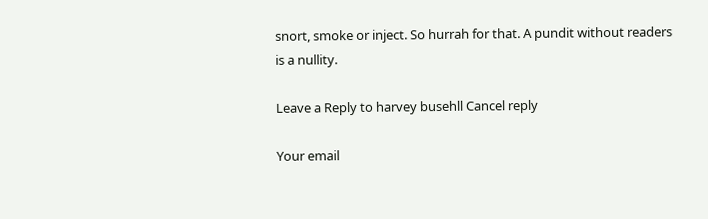snort, smoke or inject. So hurrah for that. A pundit without readers is a nullity.

Leave a Reply to harvey busehll Cancel reply

Your email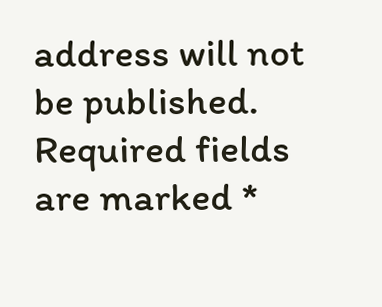address will not be published. Required fields are marked *